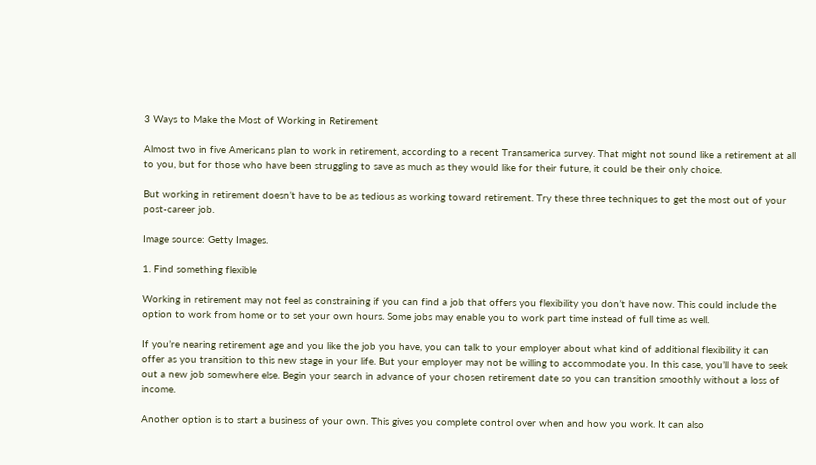3 Ways to Make the Most of Working in Retirement

Almost two in five Americans plan to work in retirement, according to a recent Transamerica survey. That might not sound like a retirement at all to you, but for those who have been struggling to save as much as they would like for their future, it could be their only choice.

But working in retirement doesn’t have to be as tedious as working toward retirement. Try these three techniques to get the most out of your post-career job.

Image source: Getty Images.

1. Find something flexible

Working in retirement may not feel as constraining if you can find a job that offers you flexibility you don’t have now. This could include the option to work from home or to set your own hours. Some jobs may enable you to work part time instead of full time as well.

If you’re nearing retirement age and you like the job you have, you can talk to your employer about what kind of additional flexibility it can offer as you transition to this new stage in your life. But your employer may not be willing to accommodate you. In this case, you’ll have to seek out a new job somewhere else. Begin your search in advance of your chosen retirement date so you can transition smoothly without a loss of income.

Another option is to start a business of your own. This gives you complete control over when and how you work. It can also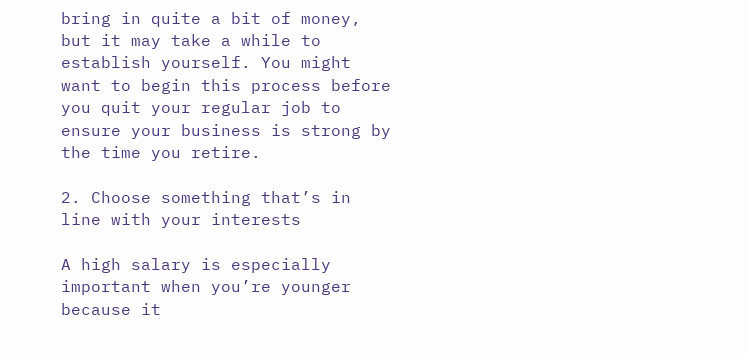bring in quite a bit of money, but it may take a while to establish yourself. You might want to begin this process before you quit your regular job to ensure your business is strong by the time you retire.

2. Choose something that’s in line with your interests

A high salary is especially important when you’re younger because it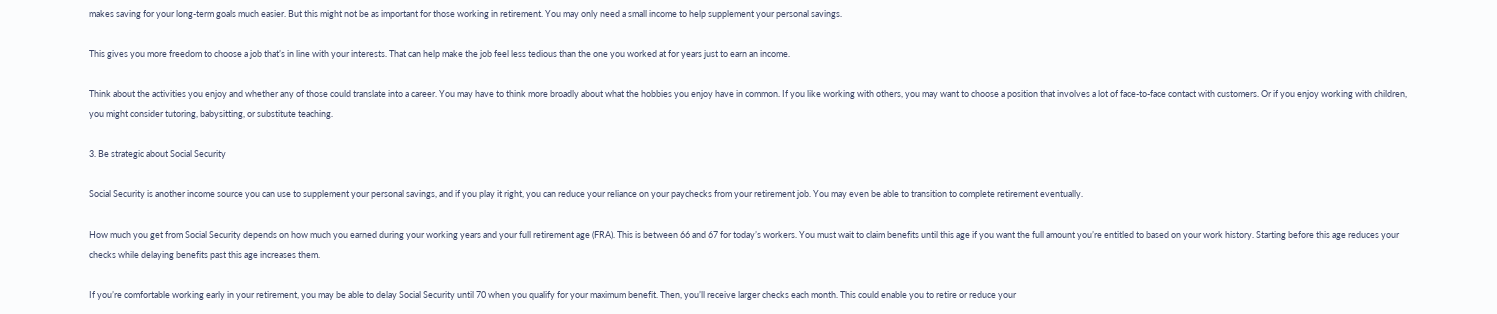makes saving for your long-term goals much easier. But this might not be as important for those working in retirement. You may only need a small income to help supplement your personal savings.

This gives you more freedom to choose a job that’s in line with your interests. That can help make the job feel less tedious than the one you worked at for years just to earn an income.

Think about the activities you enjoy and whether any of those could translate into a career. You may have to think more broadly about what the hobbies you enjoy have in common. If you like working with others, you may want to choose a position that involves a lot of face-to-face contact with customers. Or if you enjoy working with children, you might consider tutoring, babysitting, or substitute teaching.

3. Be strategic about Social Security

Social Security is another income source you can use to supplement your personal savings, and if you play it right, you can reduce your reliance on your paychecks from your retirement job. You may even be able to transition to complete retirement eventually.

How much you get from Social Security depends on how much you earned during your working years and your full retirement age (FRA). This is between 66 and 67 for today’s workers. You must wait to claim benefits until this age if you want the full amount you’re entitled to based on your work history. Starting before this age reduces your checks while delaying benefits past this age increases them.

If you’re comfortable working early in your retirement, you may be able to delay Social Security until 70 when you qualify for your maximum benefit. Then, you’ll receive larger checks each month. This could enable you to retire or reduce your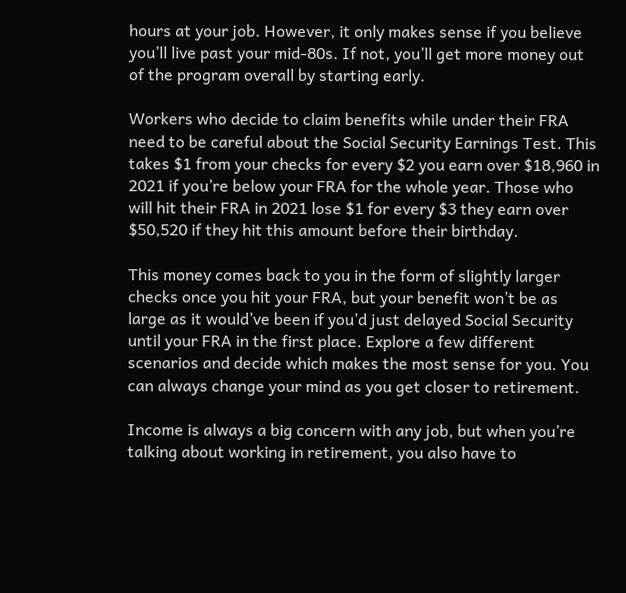hours at your job. However, it only makes sense if you believe you’ll live past your mid-80s. If not, you’ll get more money out of the program overall by starting early.

Workers who decide to claim benefits while under their FRA need to be careful about the Social Security Earnings Test. This takes $1 from your checks for every $2 you earn over $18,960 in 2021 if you’re below your FRA for the whole year. Those who will hit their FRA in 2021 lose $1 for every $3 they earn over $50,520 if they hit this amount before their birthday.

This money comes back to you in the form of slightly larger checks once you hit your FRA, but your benefit won’t be as large as it would’ve been if you’d just delayed Social Security until your FRA in the first place. Explore a few different scenarios and decide which makes the most sense for you. You can always change your mind as you get closer to retirement.

Income is always a big concern with any job, but when you’re talking about working in retirement, you also have to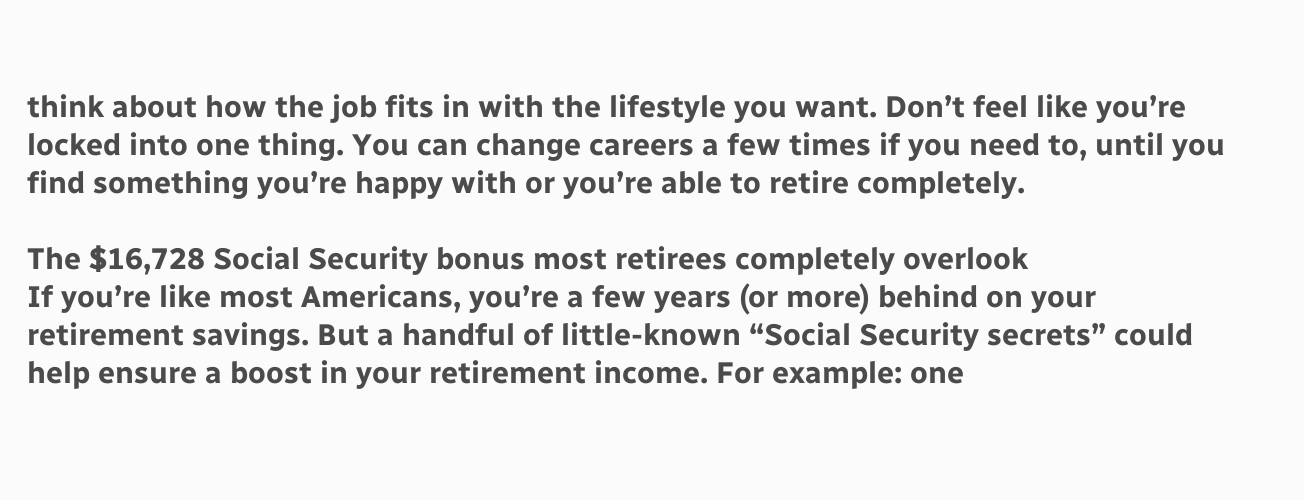think about how the job fits in with the lifestyle you want. Don’t feel like you’re locked into one thing. You can change careers a few times if you need to, until you find something you’re happy with or you’re able to retire completely.

The $16,728 Social Security bonus most retirees completely overlook
If you’re like most Americans, you’re a few years (or more) behind on your retirement savings. But a handful of little-known “Social Security secrets” could help ensure a boost in your retirement income. For example: one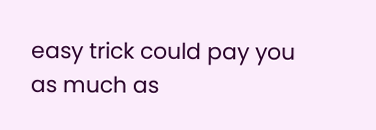easy trick could pay you as much as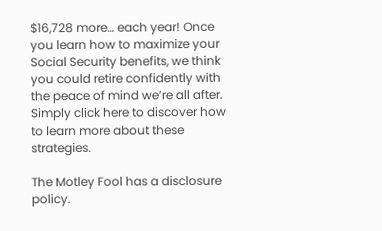$16,728 more… each year! Once you learn how to maximize your Social Security benefits, we think you could retire confidently with the peace of mind we’re all after. Simply click here to discover how to learn more about these strategies.

The Motley Fool has a disclosure policy.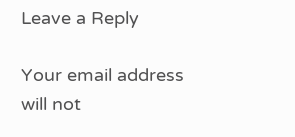Leave a Reply

Your email address will not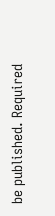be published. Required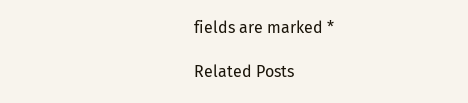fields are marked *

Related Posts